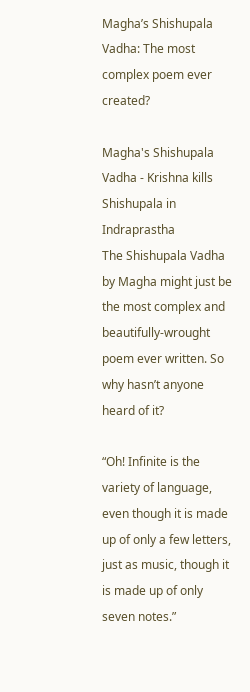Magha’s Shishupala Vadha: The most complex poem ever created?

Magha's Shishupala Vadha - Krishna kills Shishupala in Indraprastha
The Shishupala Vadha by Magha might just be the most complex and beautifully-wrought poem ever written. So why hasn’t anyone heard of it?

“Oh! Infinite is the variety of language, even though it is made up of only a few letters, just as music, though it is made up of only seven notes.”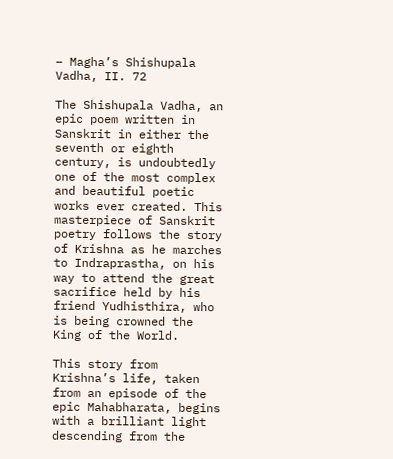– Magha’s Shishupala Vadha, II. 72

The Shishupala Vadha, an epic poem written in Sanskrit in either the seventh or eighth century, is undoubtedly one of the most complex and beautiful poetic works ever created. This masterpiece of Sanskrit poetry follows the story of Krishna as he marches to Indraprastha, on his way to attend the great sacrifice held by his friend Yudhisthira, who is being crowned the King of the World.

This story from Krishna’s life, taken from an episode of the epic Mahabharata, begins with a brilliant light descending from the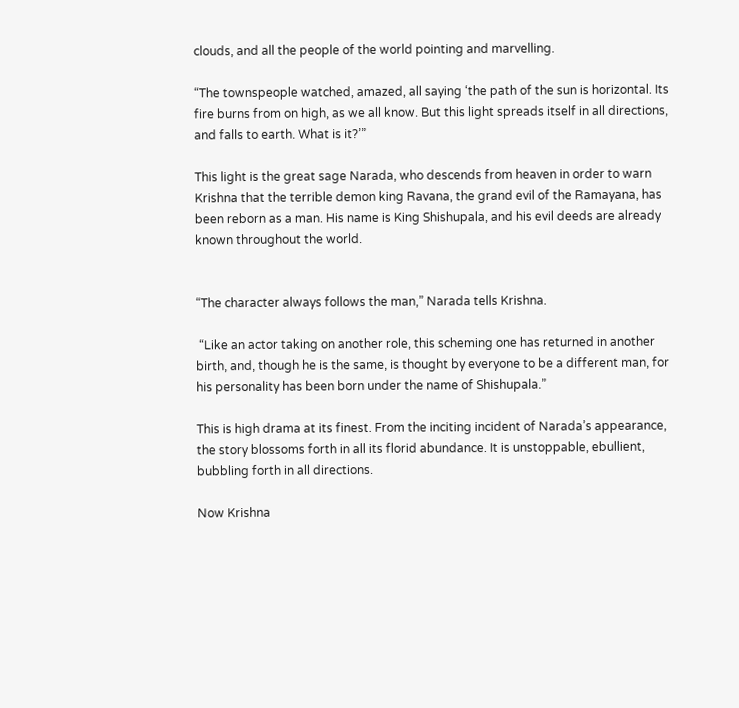clouds, and all the people of the world pointing and marvelling.

“The townspeople watched, amazed, all saying ‘the path of the sun is horizontal. Its fire burns from on high, as we all know. But this light spreads itself in all directions, and falls to earth. What is it?’”

This light is the great sage Narada, who descends from heaven in order to warn Krishna that the terrible demon king Ravana, the grand evil of the Ramayana, has been reborn as a man. His name is King Shishupala, and his evil deeds are already known throughout the world.


“The character always follows the man,” Narada tells Krishna.

 “Like an actor taking on another role, this scheming one has returned in another birth, and, though he is the same, is thought by everyone to be a different man, for his personality has been born under the name of Shishupala.”

This is high drama at its finest. From the inciting incident of Narada’s appearance, the story blossoms forth in all its florid abundance. It is unstoppable, ebullient, bubbling forth in all directions.

Now Krishna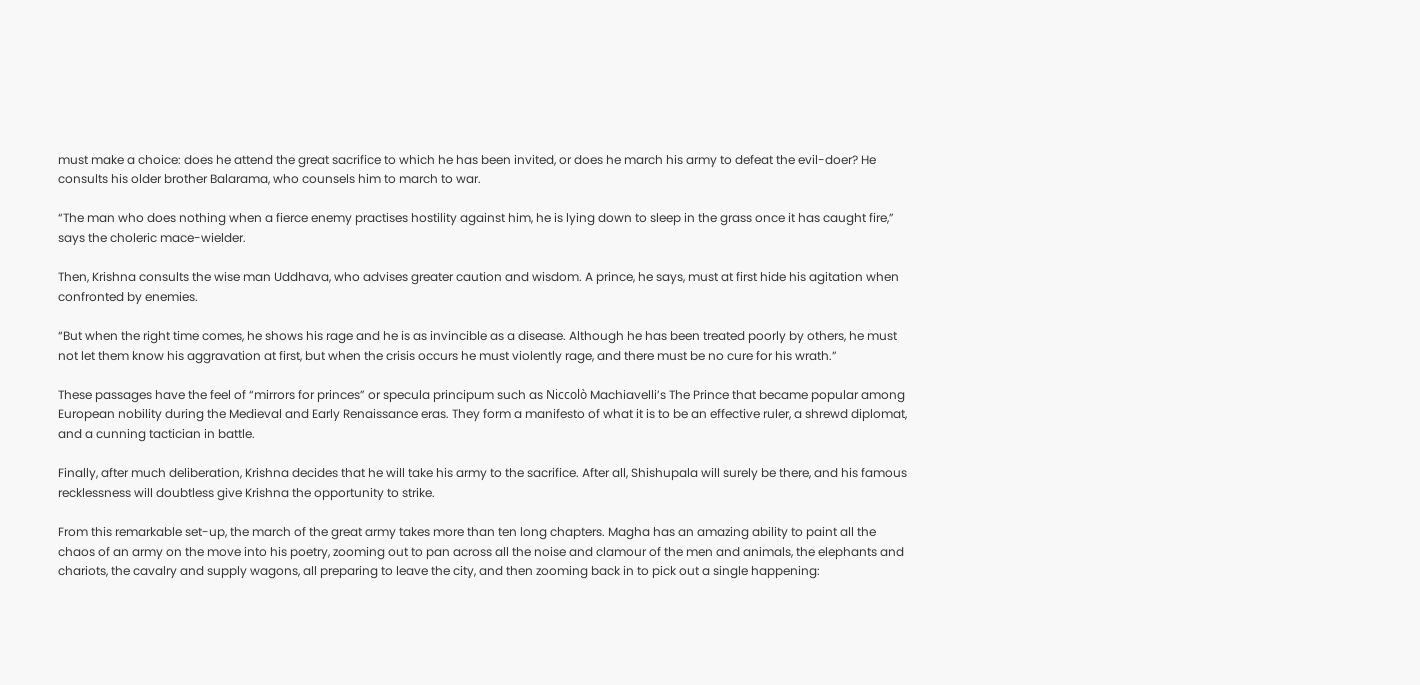must make a choice: does he attend the great sacrifice to which he has been invited, or does he march his army to defeat the evil-doer? He consults his older brother Balarama, who counsels him to march to war.

“The man who does nothing when a fierce enemy practises hostility against him, he is lying down to sleep in the grass once it has caught fire,” says the choleric mace-wielder.

Then, Krishna consults the wise man Uddhava, who advises greater caution and wisdom. A prince, he says, must at first hide his agitation when confronted by enemies.

“But when the right time comes, he shows his rage and he is as invincible as a disease. Although he has been treated poorly by others, he must not let them know his aggravation at first, but when the crisis occurs he must violently rage, and there must be no cure for his wrath.”

These passages have the feel of “mirrors for princes” or specula principum such as Niccolò Machiavelli’s The Prince that became popular among European nobility during the Medieval and Early Renaissance eras. They form a manifesto of what it is to be an effective ruler, a shrewd diplomat, and a cunning tactician in battle.

Finally, after much deliberation, Krishna decides that he will take his army to the sacrifice. After all, Shishupala will surely be there, and his famous recklessness will doubtless give Krishna the opportunity to strike.

From this remarkable set-up, the march of the great army takes more than ten long chapters. Magha has an amazing ability to paint all the chaos of an army on the move into his poetry, zooming out to pan across all the noise and clamour of the men and animals, the elephants and chariots, the cavalry and supply wagons, all preparing to leave the city, and then zooming back in to pick out a single happening: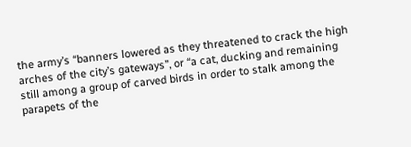the army’s “banners lowered as they threatened to crack the high arches of the city’s gateways”, or “a cat, ducking and remaining still among a group of carved birds in order to stalk among the parapets of the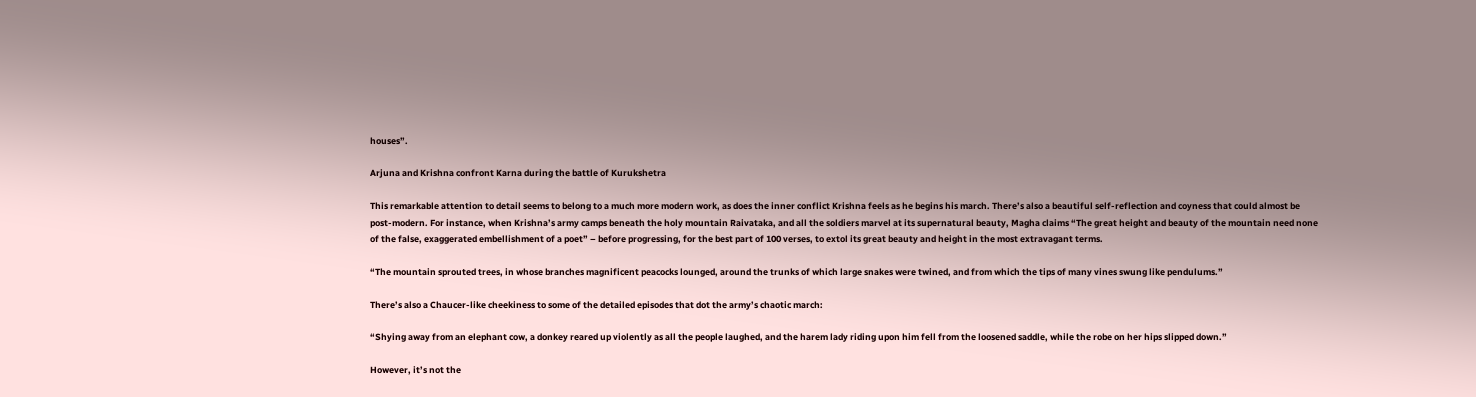houses”.

Arjuna and Krishna confront Karna during the battle of Kurukshetra

This remarkable attention to detail seems to belong to a much more modern work, as does the inner conflict Krishna feels as he begins his march. There’s also a beautiful self-reflection and coyness that could almost be post-modern. For instance, when Krishna’s army camps beneath the holy mountain Raivataka, and all the soldiers marvel at its supernatural beauty, Magha claims “The great height and beauty of the mountain need none of the false, exaggerated embellishment of a poet” – before progressing, for the best part of 100 verses, to extol its great beauty and height in the most extravagant terms.

“The mountain sprouted trees, in whose branches magnificent peacocks lounged, around the trunks of which large snakes were twined, and from which the tips of many vines swung like pendulums.”

There’s also a Chaucer-like cheekiness to some of the detailed episodes that dot the army’s chaotic march:

“Shying away from an elephant cow, a donkey reared up violently as all the people laughed, and the harem lady riding upon him fell from the loosened saddle, while the robe on her hips slipped down.”

However, it’s not the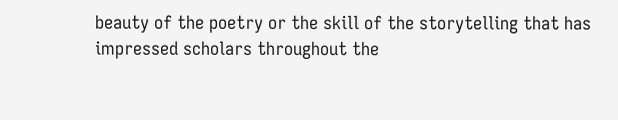beauty of the poetry or the skill of the storytelling that has impressed scholars throughout the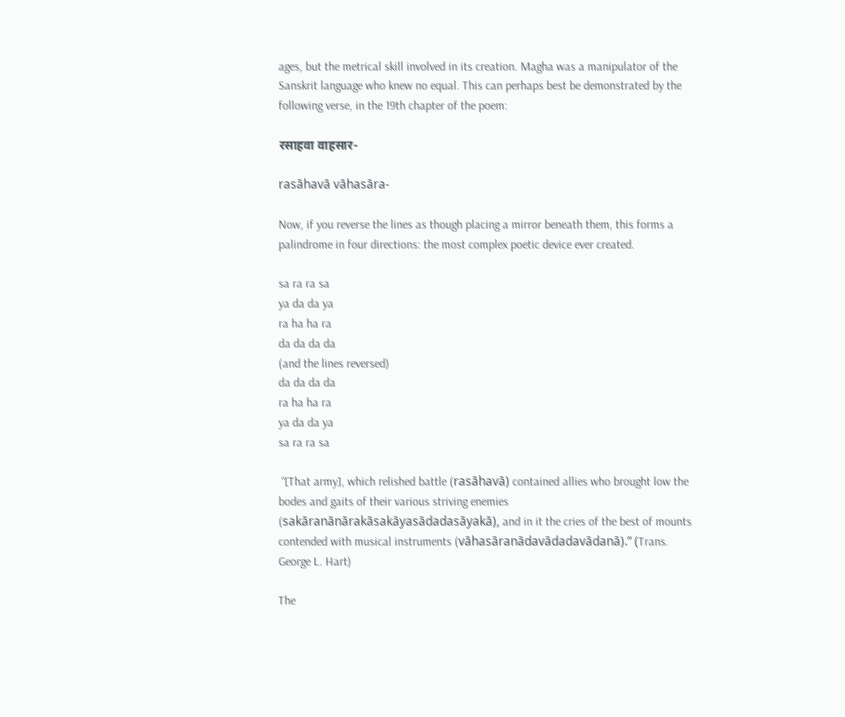ages, but the metrical skill involved in its creation. Magha was a manipulator of the Sanskrit language who knew no equal. This can perhaps best be demonstrated by the following verse, in the 19th chapter of the poem:

रसाहवा वाहसार-

rasāhavā vāhasāra-

Now, if you reverse the lines as though placing a mirror beneath them, this forms a palindrome in four directions: the most complex poetic device ever created.

sa ra ra sa
ya da da ya
ra ha ha ra
da da da da
(and the lines reversed)
da da da da
ra ha ha ra
ya da da ya
sa ra ra sa

 “[That army], which relished battle (rasāhavā) contained allies who brought low the bodes and gaits of their various striving enemies (sakāranānārakāsakāyasādadasāyakā), and in it the cries of the best of mounts contended with musical instruments (vāhasāranādavādadavādanā).” (Trans. George L. Hart)

The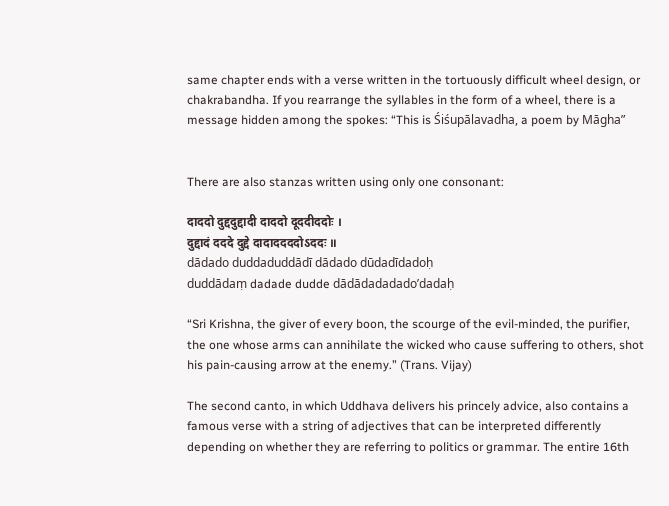same chapter ends with a verse written in the tortuously difficult wheel design, or chakrabandha. If you rearrange the syllables in the form of a wheel, there is a message hidden among the spokes: “This is Śiśupālavadha, a poem by Māgha”


There are also stanzas written using only one consonant:

दाददो दुद्ददुद्दादी दाददो दूददीददोः ।
दुद्दादं दददे दुद्दे दादाददददोऽददः ॥
dādado duddaduddādī dādado dūdadīdadoḥ
duddādaṃ dadade dudde dādādadadado’dadaḥ

“Sri Krishna, the giver of every boon, the scourge of the evil-minded, the purifier, the one whose arms can annihilate the wicked who cause suffering to others, shot his pain-causing arrow at the enemy.” (Trans. Vijay)

The second canto, in which Uddhava delivers his princely advice, also contains a famous verse with a string of adjectives that can be interpreted differently depending on whether they are referring to politics or grammar. The entire 16th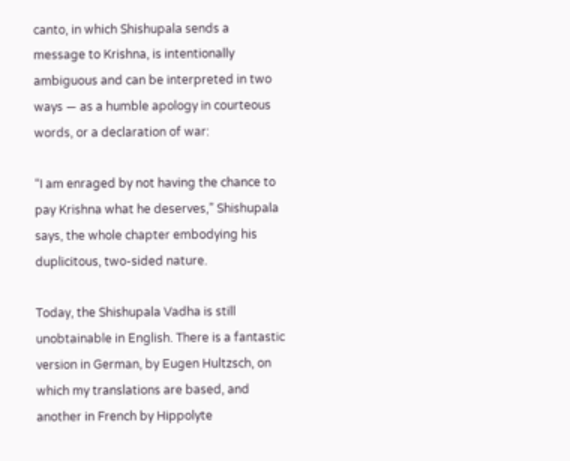canto, in which Shishupala sends a message to Krishna, is intentionally ambiguous and can be interpreted in two ways — as a humble apology in courteous words, or a declaration of war:

“I am enraged by not having the chance to pay Krishna what he deserves,” Shishupala says, the whole chapter embodying his duplicitous, two-sided nature.

Today, the Shishupala Vadha is still unobtainable in English. There is a fantastic version in German, by Eugen Hultzsch, on which my translations are based, and another in French by Hippolyte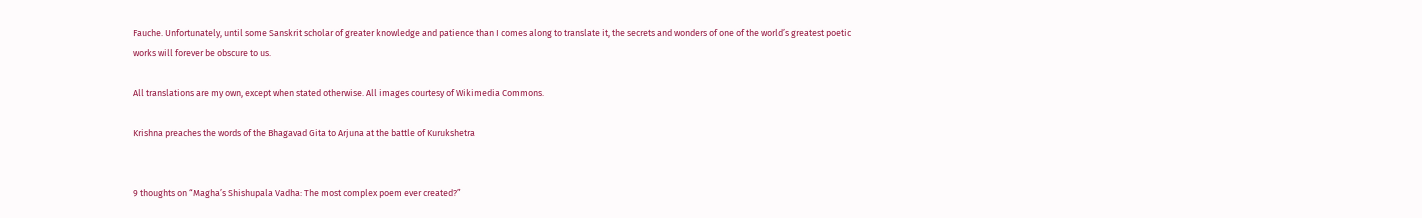Fauche. Unfortunately, until some Sanskrit scholar of greater knowledge and patience than I comes along to translate it, the secrets and wonders of one of the world’s greatest poetic works will forever be obscure to us.

All translations are my own, except when stated otherwise. All images courtesy of Wikimedia Commons.

Krishna preaches the words of the Bhagavad Gita to Arjuna at the battle of Kurukshetra


9 thoughts on “Magha’s Shishupala Vadha: The most complex poem ever created?”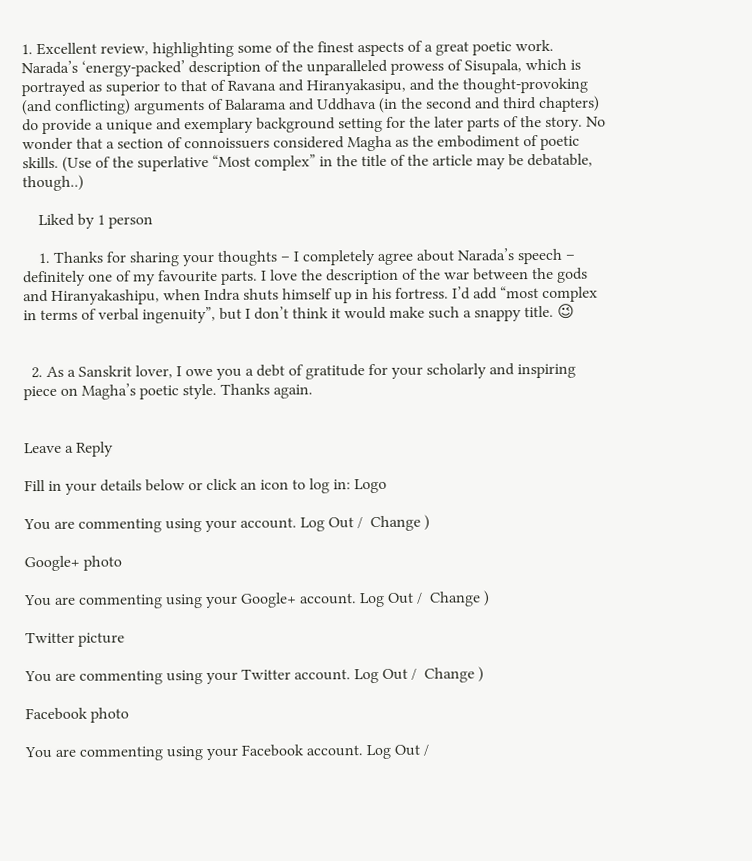1. Excellent review, highlighting some of the finest aspects of a great poetic work. Narada’s ‘energy-packed’ description of the unparalleled prowess of Sisupala, which is portrayed as superior to that of Ravana and Hiranyakasipu, and the thought-provoking (and conflicting) arguments of Balarama and Uddhava (in the second and third chapters) do provide a unique and exemplary background setting for the later parts of the story. No wonder that a section of connoissuers considered Magha as the embodiment of poetic skills. (Use of the superlative “Most complex” in the title of the article may be debatable, though..)

    Liked by 1 person

    1. Thanks for sharing your thoughts – I completely agree about Narada’s speech – definitely one of my favourite parts. I love the description of the war between the gods and Hiranyakashipu, when Indra shuts himself up in his fortress. I’d add “most complex in terms of verbal ingenuity”, but I don’t think it would make such a snappy title. 😉


  2. As a Sanskrit lover, I owe you a debt of gratitude for your scholarly and inspiring piece on Magha’s poetic style. Thanks again.


Leave a Reply

Fill in your details below or click an icon to log in: Logo

You are commenting using your account. Log Out /  Change )

Google+ photo

You are commenting using your Google+ account. Log Out /  Change )

Twitter picture

You are commenting using your Twitter account. Log Out /  Change )

Facebook photo

You are commenting using your Facebook account. Log Out /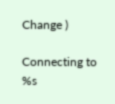Change )

Connecting to %s